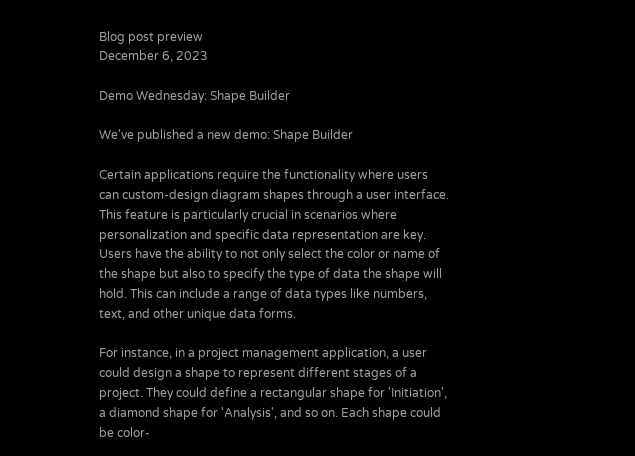Blog post preview
December 6, 2023

Demo Wednesday: Shape Builder

We've published a new demo: Shape Builder

Certain applications require the functionality where users can custom-design diagram shapes through a user interface. This feature is particularly crucial in scenarios where personalization and specific data representation are key. Users have the ability to not only select the color or name of the shape but also to specify the type of data the shape will hold. This can include a range of data types like numbers, text, and other unique data forms.

For instance, in a project management application, a user could design a shape to represent different stages of a project. They could define a rectangular shape for 'Initiation', a diamond shape for 'Analysis', and so on. Each shape could be color-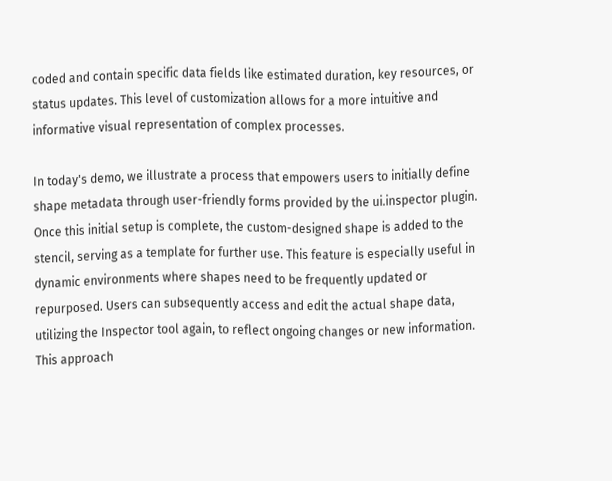coded and contain specific data fields like estimated duration, key resources, or status updates. This level of customization allows for a more intuitive and informative visual representation of complex processes.

In today's demo, we illustrate a process that empowers users to initially define shape metadata through user-friendly forms provided by the ui.inspector plugin. Once this initial setup is complete, the custom-designed shape is added to the stencil, serving as a template for further use. This feature is especially useful in dynamic environments where shapes need to be frequently updated or repurposed. Users can subsequently access and edit the actual shape data, utilizing the Inspector tool again, to reflect ongoing changes or new information. This approach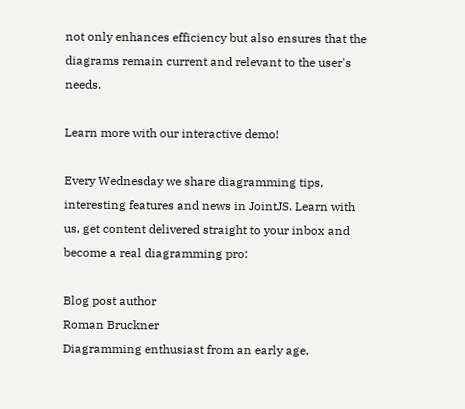not only enhances efficiency but also ensures that the diagrams remain current and relevant to the user's needs.

Learn more with our interactive demo!

Every Wednesday we share diagramming tips, interesting features and news in JointJS. Learn with us, get content delivered straight to your inbox and become a real diagramming pro:

Blog post author
Roman Bruckner
Diagramming enthusiast from an early age,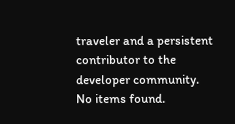traveler and a persistent contributor to the developer community.
No items found.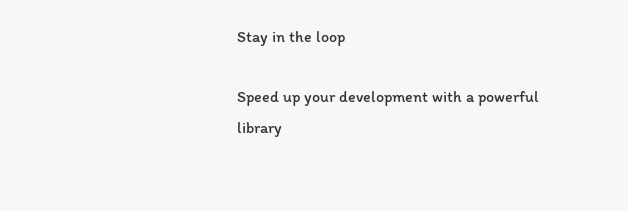Stay in the loop

Speed up your development with a powerful library